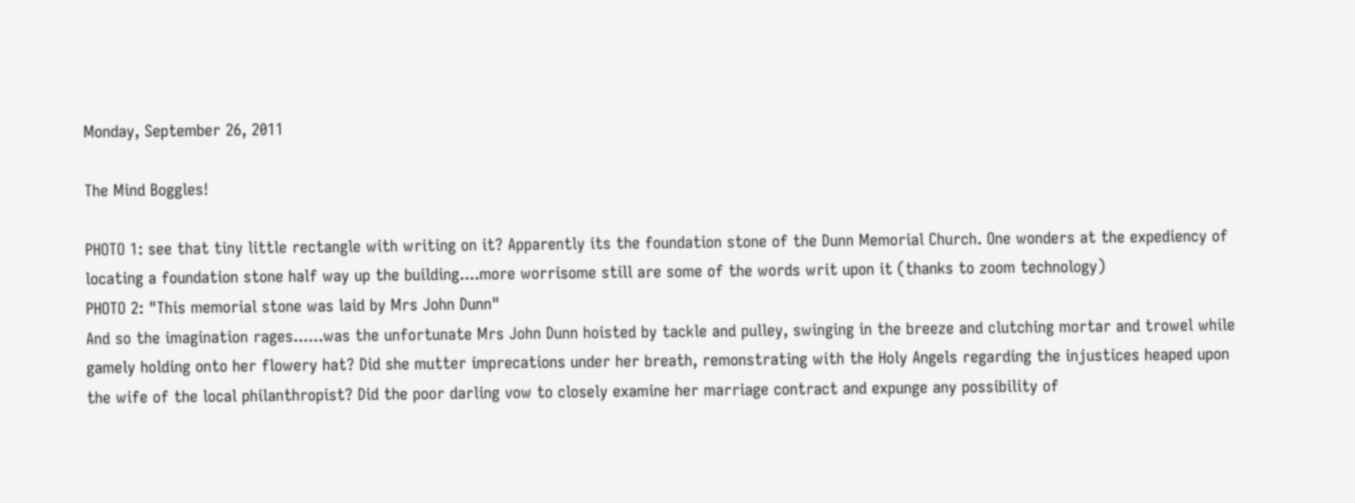Monday, September 26, 2011

The Mind Boggles!

PHOTO 1: see that tiny little rectangle with writing on it? Apparently its the foundation stone of the Dunn Memorial Church. One wonders at the expediency of locating a foundation stone half way up the building....more worrisome still are some of the words writ upon it (thanks to zoom technology)
PHOTO 2: "This memorial stone was laid by Mrs John Dunn"
And so the imagination rages......was the unfortunate Mrs John Dunn hoisted by tackle and pulley, swinging in the breeze and clutching mortar and trowel while gamely holding onto her flowery hat? Did she mutter imprecations under her breath, remonstrating with the Holy Angels regarding the injustices heaped upon the wife of the local philanthropist? Did the poor darling vow to closely examine her marriage contract and expunge any possibility of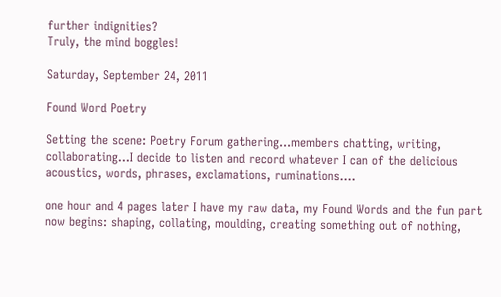further indignities?
Truly, the mind boggles!

Saturday, September 24, 2011

Found Word Poetry

Setting the scene: Poetry Forum gathering...members chatting, writing, collaborating...I decide to listen and record whatever I can of the delicious acoustics, words, phrases, exclamations, ruminations....

one hour and 4 pages later I have my raw data, my Found Words and the fun part now begins: shaping, collating, moulding, creating something out of nothing,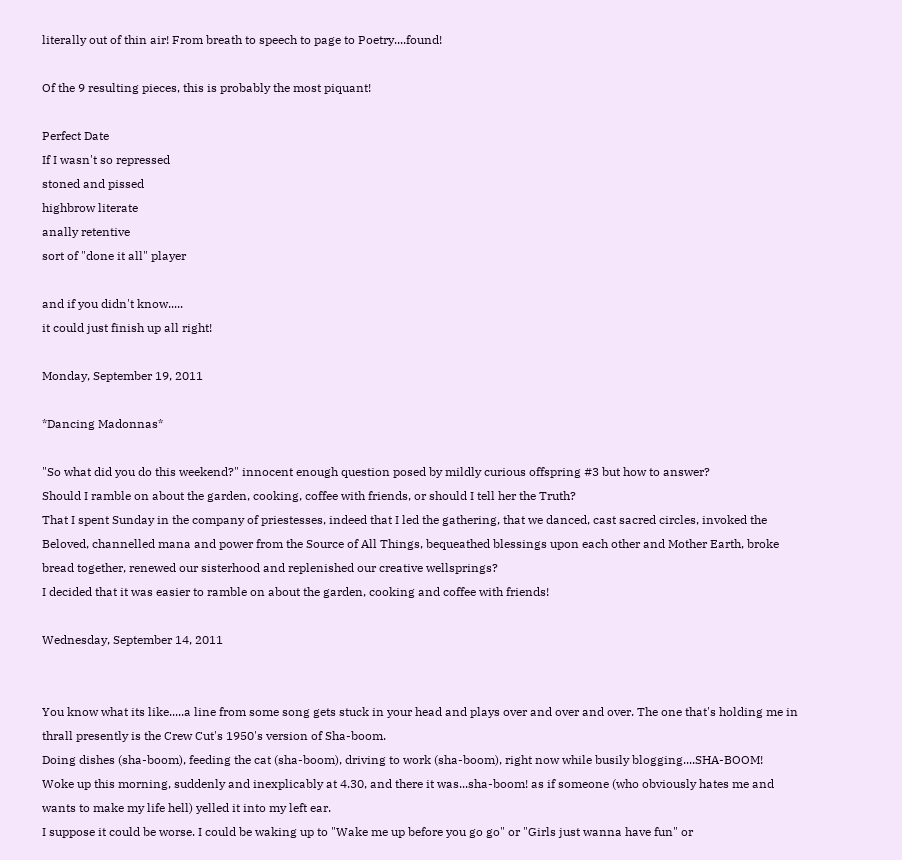literally out of thin air! From breath to speech to page to Poetry....found!

Of the 9 resulting pieces, this is probably the most piquant!

Perfect Date
If I wasn't so repressed
stoned and pissed
highbrow literate
anally retentive
sort of "done it all" player

and if you didn't know.....
it could just finish up all right!

Monday, September 19, 2011

*Dancing Madonnas*

"So what did you do this weekend?" innocent enough question posed by mildly curious offspring #3 but how to answer?
Should I ramble on about the garden, cooking, coffee with friends, or should I tell her the Truth?
That I spent Sunday in the company of priestesses, indeed that I led the gathering, that we danced, cast sacred circles, invoked the Beloved, channelled mana and power from the Source of All Things, bequeathed blessings upon each other and Mother Earth, broke bread together, renewed our sisterhood and replenished our creative wellsprings?
I decided that it was easier to ramble on about the garden, cooking and coffee with friends!

Wednesday, September 14, 2011


You know what its like.....a line from some song gets stuck in your head and plays over and over and over. The one that's holding me in thrall presently is the Crew Cut's 1950's version of Sha-boom.
Doing dishes (sha-boom), feeding the cat (sha-boom), driving to work (sha-boom), right now while busily blogging....SHA-BOOM!
Woke up this morning, suddenly and inexplicably at 4.30, and there it was...sha-boom! as if someone (who obviously hates me and wants to make my life hell) yelled it into my left ear.
I suppose it could be worse. I could be waking up to "Wake me up before you go go" or "Girls just wanna have fun" or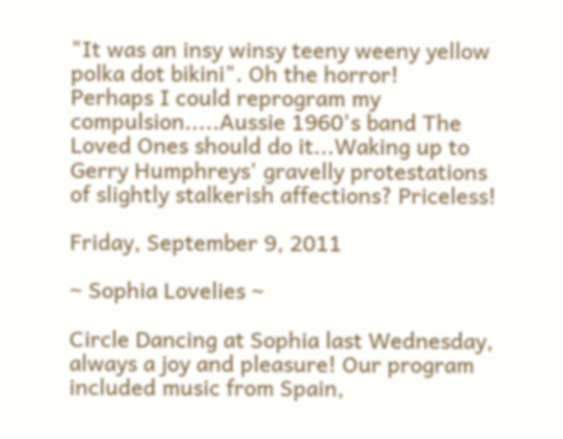"It was an insy winsy teeny weeny yellow polka dot bikini". Oh the horror!
Perhaps I could reprogram my compulsion.....Aussie 1960's band The Loved Ones should do it...Waking up to Gerry Humphreys' gravelly protestations of slightly stalkerish affections? Priceless!

Friday, September 9, 2011

~ Sophia Lovelies ~

Circle Dancing at Sophia last Wednesday, always a joy and pleasure! Our program included music from Spain,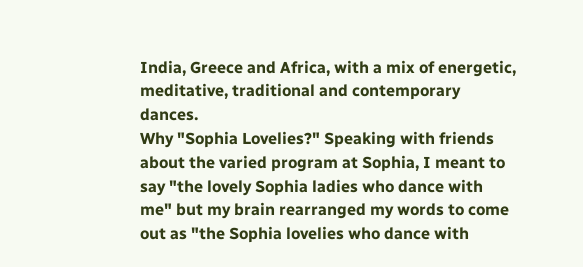India, Greece and Africa, with a mix of energetic, meditative, traditional and contemporary dances.
Why "Sophia Lovelies?" Speaking with friends about the varied program at Sophia, I meant to say "the lovely Sophia ladies who dance with me" but my brain rearranged my words to come out as "the Sophia lovelies who dance with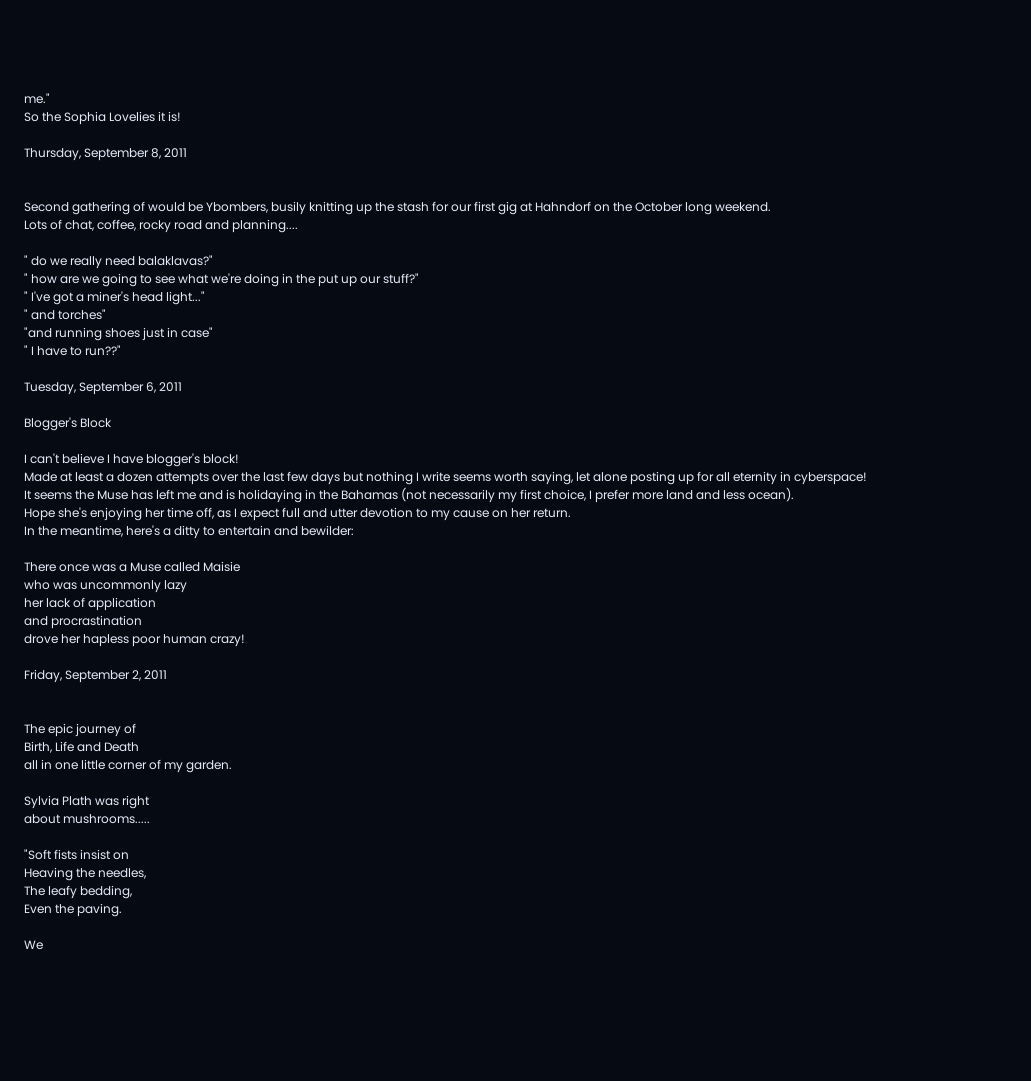me."
So the Sophia Lovelies it is!

Thursday, September 8, 2011


Second gathering of would be Ybombers, busily knitting up the stash for our first gig at Hahndorf on the October long weekend.
Lots of chat, coffee, rocky road and planning....

" do we really need balaklavas?"
" how are we going to see what we're doing in the put up our stuff?"
" I've got a miner's head light..."
" and torches"
"and running shoes just in case"
" I have to run??"

Tuesday, September 6, 2011

Blogger's Block

I can't believe I have blogger's block!
Made at least a dozen attempts over the last few days but nothing I write seems worth saying, let alone posting up for all eternity in cyberspace!
It seems the Muse has left me and is holidaying in the Bahamas (not necessarily my first choice, I prefer more land and less ocean).
Hope she's enjoying her time off, as I expect full and utter devotion to my cause on her return.
In the meantime, here's a ditty to entertain and bewilder:

There once was a Muse called Maisie
who was uncommonly lazy
her lack of application
and procrastination
drove her hapless poor human crazy!

Friday, September 2, 2011


The epic journey of
Birth, Life and Death
all in one little corner of my garden.

Sylvia Plath was right
about mushrooms.....

"Soft fists insist on
Heaving the needles,
The leafy bedding,
Even the paving.

We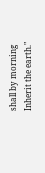shall by morning
Inherit the earth."